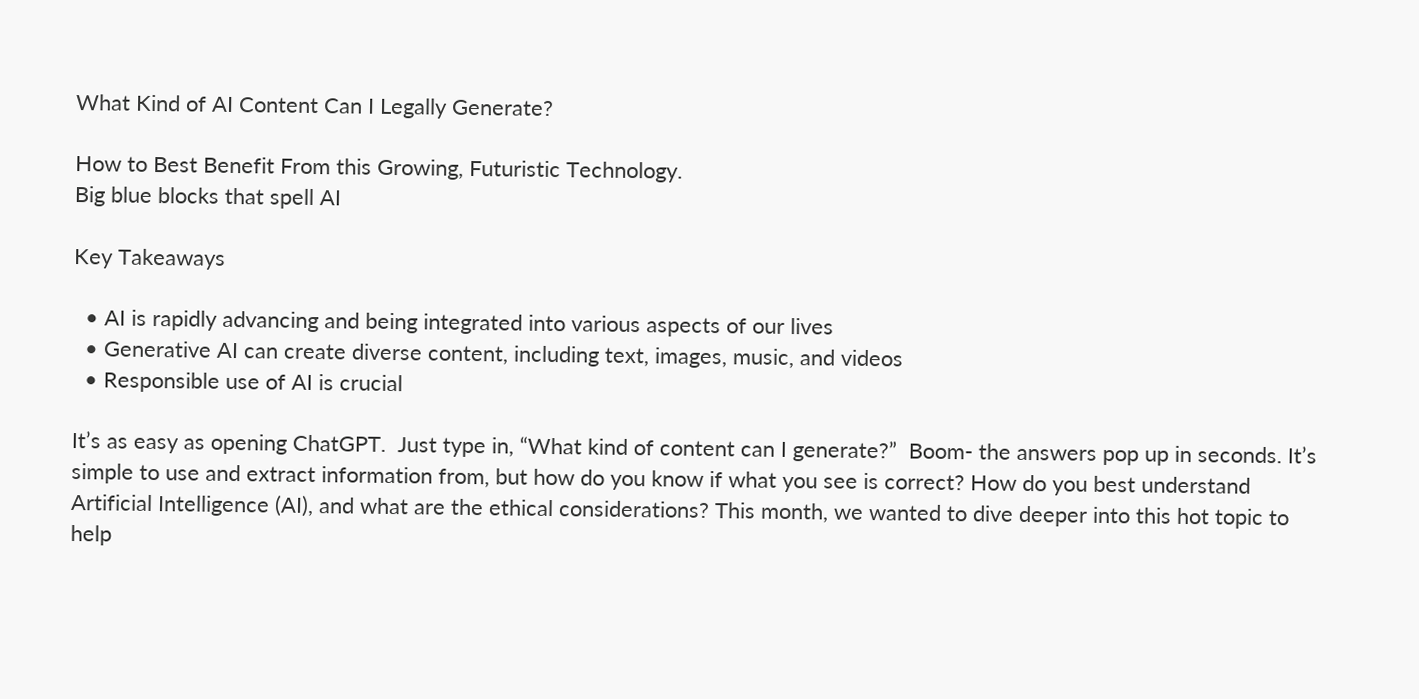What Kind of AI Content Can I Legally Generate?

How to Best Benefit From this Growing, Futuristic Technology.
Big blue blocks that spell AI

Key Takeaways

  • AI is rapidly advancing and being integrated into various aspects of our lives
  • Generative AI can create diverse content, including text, images, music, and videos
  • Responsible use of AI is crucial

It’s as easy as opening ChatGPT.  Just type in, “What kind of content can I generate?”  Boom- the answers pop up in seconds. It’s simple to use and extract information from, but how do you know if what you see is correct? How do you best understand Artificial Intelligence (AI), and what are the ethical considerations? This month, we wanted to dive deeper into this hot topic to help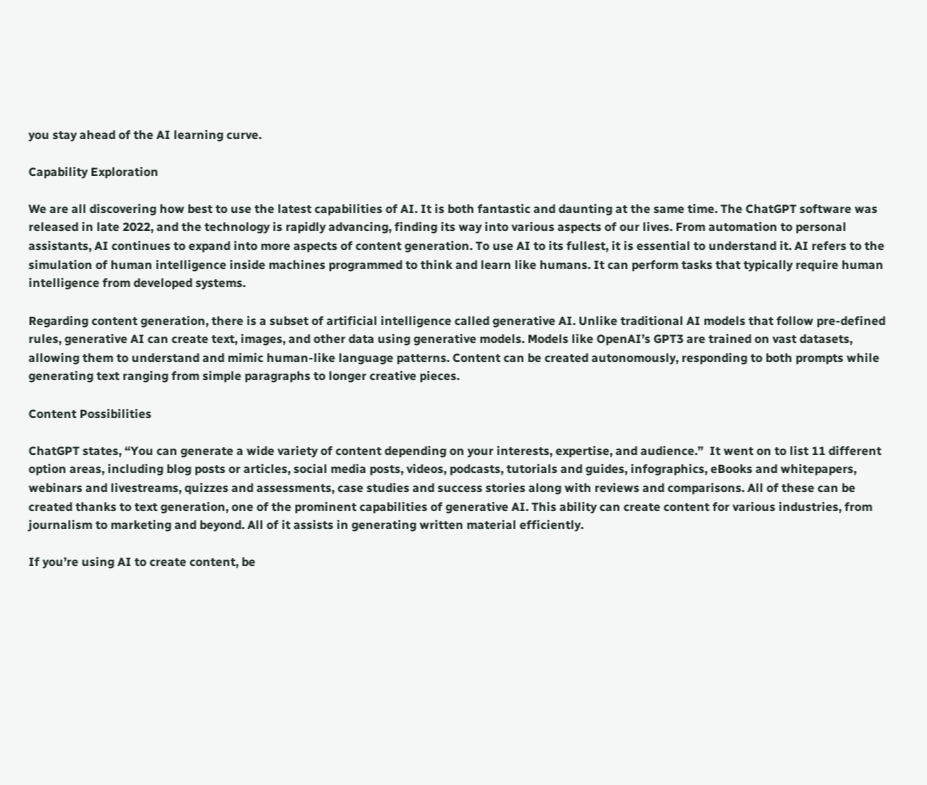you stay ahead of the AI learning curve.

Capability Exploration

We are all discovering how best to use the latest capabilities of AI. It is both fantastic and daunting at the same time. The ChatGPT software was released in late 2022, and the technology is rapidly advancing, finding its way into various aspects of our lives. From automation to personal assistants, AI continues to expand into more aspects of content generation. To use AI to its fullest, it is essential to understand it. AI refers to the simulation of human intelligence inside machines programmed to think and learn like humans. It can perform tasks that typically require human intelligence from developed systems.

Regarding content generation, there is a subset of artificial intelligence called generative AI. Unlike traditional AI models that follow pre-defined rules, generative AI can create text, images, and other data using generative models. Models like OpenAI’s GPT3 are trained on vast datasets, allowing them to understand and mimic human-like language patterns. Content can be created autonomously, responding to both prompts while generating text ranging from simple paragraphs to longer creative pieces.

Content Possibilities

ChatGPT states, “You can generate a wide variety of content depending on your interests, expertise, and audience.”  It went on to list 11 different option areas, including blog posts or articles, social media posts, videos, podcasts, tutorials and guides, infographics, eBooks and whitepapers, webinars and livestreams, quizzes and assessments, case studies and success stories along with reviews and comparisons. All of these can be created thanks to text generation, one of the prominent capabilities of generative AI. This ability can create content for various industries, from journalism to marketing and beyond. All of it assists in generating written material efficiently.

If you’re using AI to create content, be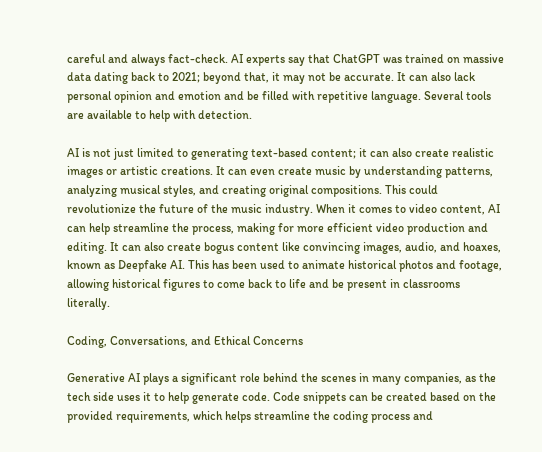careful and always fact-check. AI experts say that ChatGPT was trained on massive data dating back to 2021; beyond that, it may not be accurate. It can also lack personal opinion and emotion and be filled with repetitive language. Several tools are available to help with detection.

AI is not just limited to generating text-based content; it can also create realistic images or artistic creations. It can even create music by understanding patterns, analyzing musical styles, and creating original compositions. This could revolutionize the future of the music industry. When it comes to video content, AI can help streamline the process, making for more efficient video production and editing. It can also create bogus content like convincing images, audio, and hoaxes, known as Deepfake AI. This has been used to animate historical photos and footage, allowing historical figures to come back to life and be present in classrooms literally.

Coding, Conversations, and Ethical Concerns

Generative AI plays a significant role behind the scenes in many companies, as the tech side uses it to help generate code. Code snippets can be created based on the provided requirements, which helps streamline the coding process and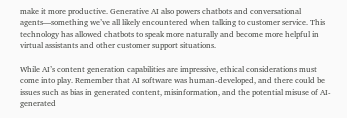make it more productive. Generative AI also powers chatbots and conversational agents—something we’ve all likely encountered when talking to customer service. This technology has allowed chatbots to speak more naturally and become more helpful in virtual assistants and other customer support situations.

While AI’s content generation capabilities are impressive, ethical considerations must come into play. Remember that AI software was human-developed, and there could be issues such as bias in generated content, misinformation, and the potential misuse of AI-generated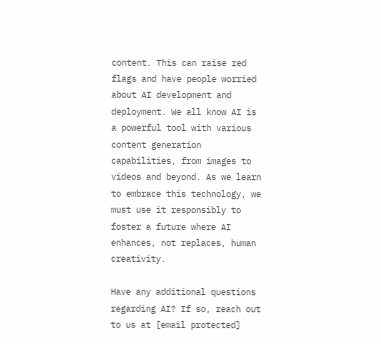content. This can raise red flags and have people worried about AI development and deployment. We all know AI is a powerful tool with various content generation capabilities, from images to videos and beyond. As we learn to embrace this technology, we must use it responsibly to foster a future where AI enhances, not replaces, human creativity.

Have any additional questions regarding AI? If so, reach out to us at [email protected]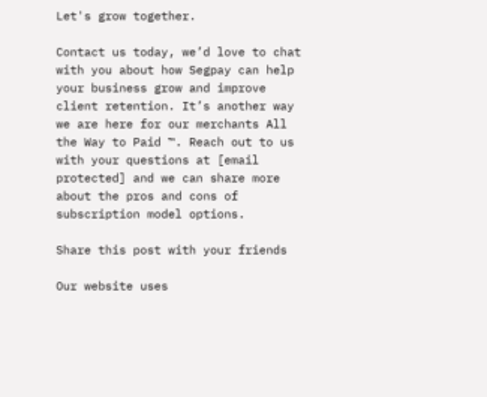Let's grow together.

Contact us today, we’d love to chat with you about how Segpay can help your business grow and improve client retention. It’s another way we are here for our merchants All the Way to Paid ™. Reach out to us with your questions at [email protected] and we can share more about the pros and cons of subscription model options.

Share this post with your friends

Our website uses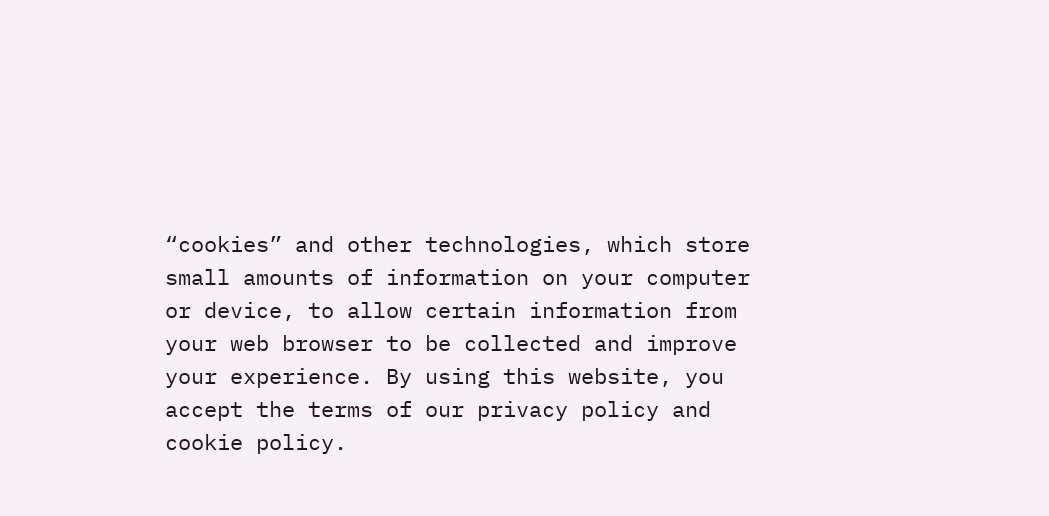“cookies” and other technologies, which store small amounts of information on your computer or device, to allow certain information from your web browser to be collected and improve your experience. By using this website, you accept the terms of our privacy policy and cookie policy.